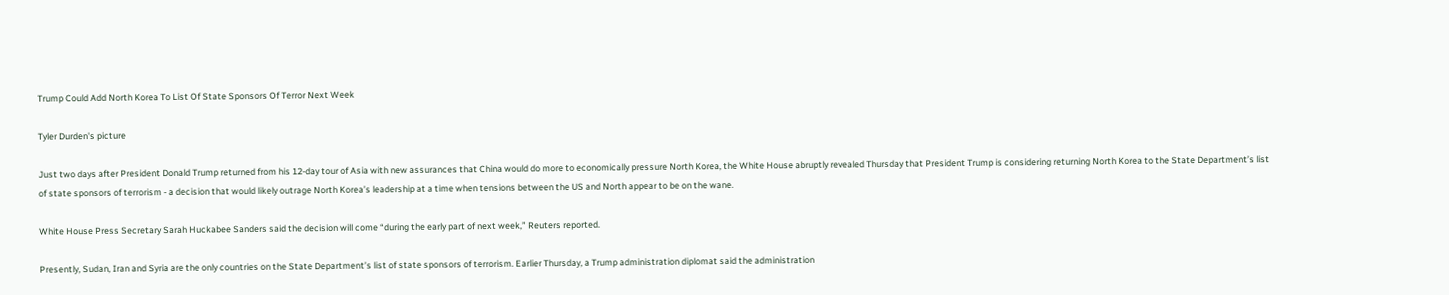Trump Could Add North Korea To List Of State Sponsors Of Terror Next Week

Tyler Durden's picture

Just two days after President Donald Trump returned from his 12-day tour of Asia with new assurances that China would do more to economically pressure North Korea, the White House abruptly revealed Thursday that President Trump is considering returning North Korea to the State Department’s list of state sponsors of terrorism - a decision that would likely outrage North Korea’s leadership at a time when tensions between the US and North appear to be on the wane.

White House Press Secretary Sarah Huckabee Sanders said the decision will come “during the early part of next week,” Reuters reported.

Presently, Sudan, Iran and Syria are the only countries on the State Department’s list of state sponsors of terrorism. Earlier Thursday, a Trump administration diplomat said the administration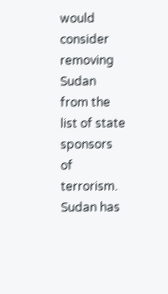would consider removing Sudan from the list of state sponsors of terrorism. Sudan has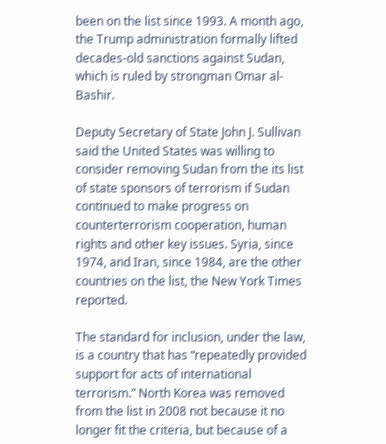been on the list since 1993. A month ago, the Trump administration formally lifted decades-old sanctions against Sudan, which is ruled by strongman Omar al-Bashir.

Deputy Secretary of State John J. Sullivan said the United States was willing to consider removing Sudan from the its list of state sponsors of terrorism if Sudan continued to make progress on counterterrorism cooperation, human rights and other key issues. Syria, since 1974, and Iran, since 1984, are the other countries on the list, the New York Times reported.

The standard for inclusion, under the law, is a country that has “repeatedly provided support for acts of international terrorism.” North Korea was removed from the list in 2008 not because it no longer fit the criteria, but because of a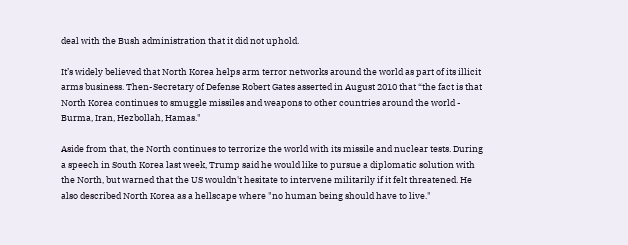deal with the Bush administration that it did not uphold.

It’s widely believed that North Korea helps arm terror networks around the world as part of its illicit arms business. Then-Secretary of Defense Robert Gates asserted in August 2010 that “the fact is that North Korea continues to smuggle missiles and weapons to other countries around the world - Burma, Iran, Hezbollah, Hamas."

Aside from that, the North continues to terrorize the world with its missile and nuclear tests. During a speech in South Korea last week, Trump said he would like to pursue a diplomatic solution with the North, but warned that the US wouldn't hesitate to intervene militarily if it felt threatened. He also described North Korea as a hellscape where "no human being should have to live."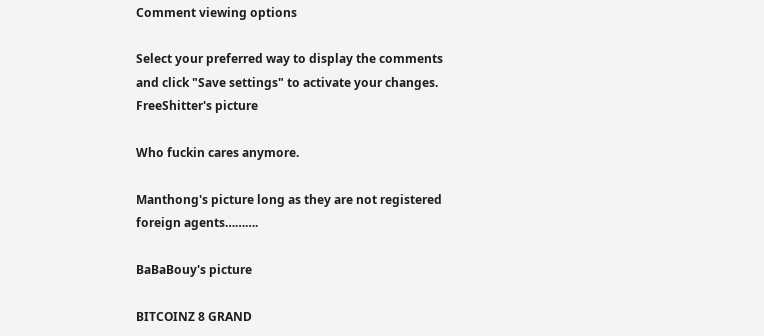Comment viewing options

Select your preferred way to display the comments and click "Save settings" to activate your changes.
FreeShitter's picture

Who fuckin cares anymore.

Manthong's picture long as they are not registered foreign agents……….

BaBaBouy's picture

BITCOINZ 8 GRAND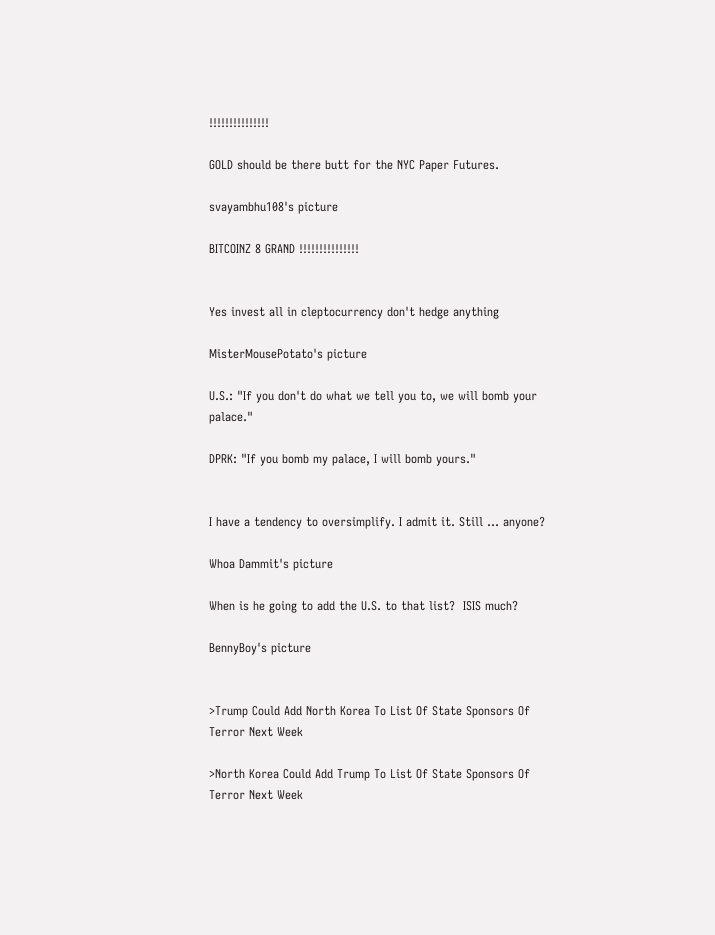!!!!!!!!!!!!!!!

GOLD should be there butt for the NYC Paper Futures.

svayambhu108's picture

BITCOINZ 8 GRAND !!!!!!!!!!!!!!!


Yes invest all in cleptocurrency don't hedge anything

MisterMousePotato's picture

U.S.: "If you don't do what we tell you to, we will bomb your palace."

DPRK: "If you bomb my palace, I will bomb yours."


I have a tendency to oversimplify. I admit it. Still ... anyone?

Whoa Dammit's picture

When is he going to add the U.S. to that list?  ISIS much?

BennyBoy's picture


>Trump Could Add North Korea To List Of State Sponsors Of Terror Next Week

>North Korea Could Add Trump To List Of State Sponsors Of Terror Next Week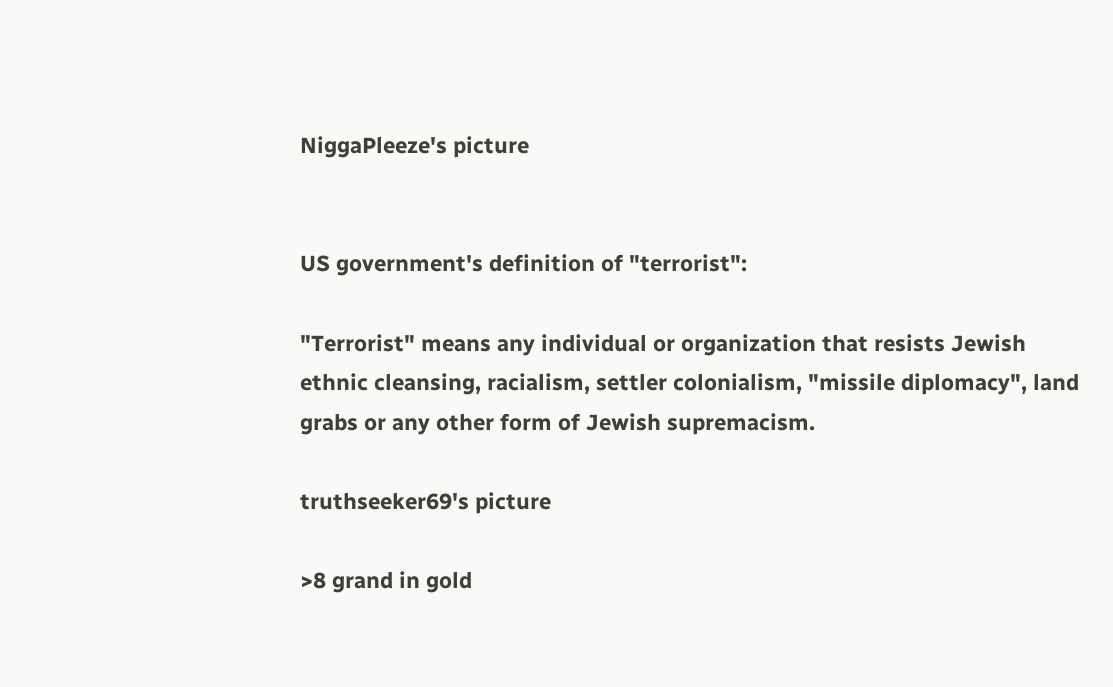NiggaPleeze's picture


US government's definition of "terrorist":

"Terrorist" means any individual or organization that resists Jewish ethnic cleansing, racialism, settler colonialism, "missile diplomacy", land grabs or any other form of Jewish supremacism.

truthseeker69's picture

>8 grand in gold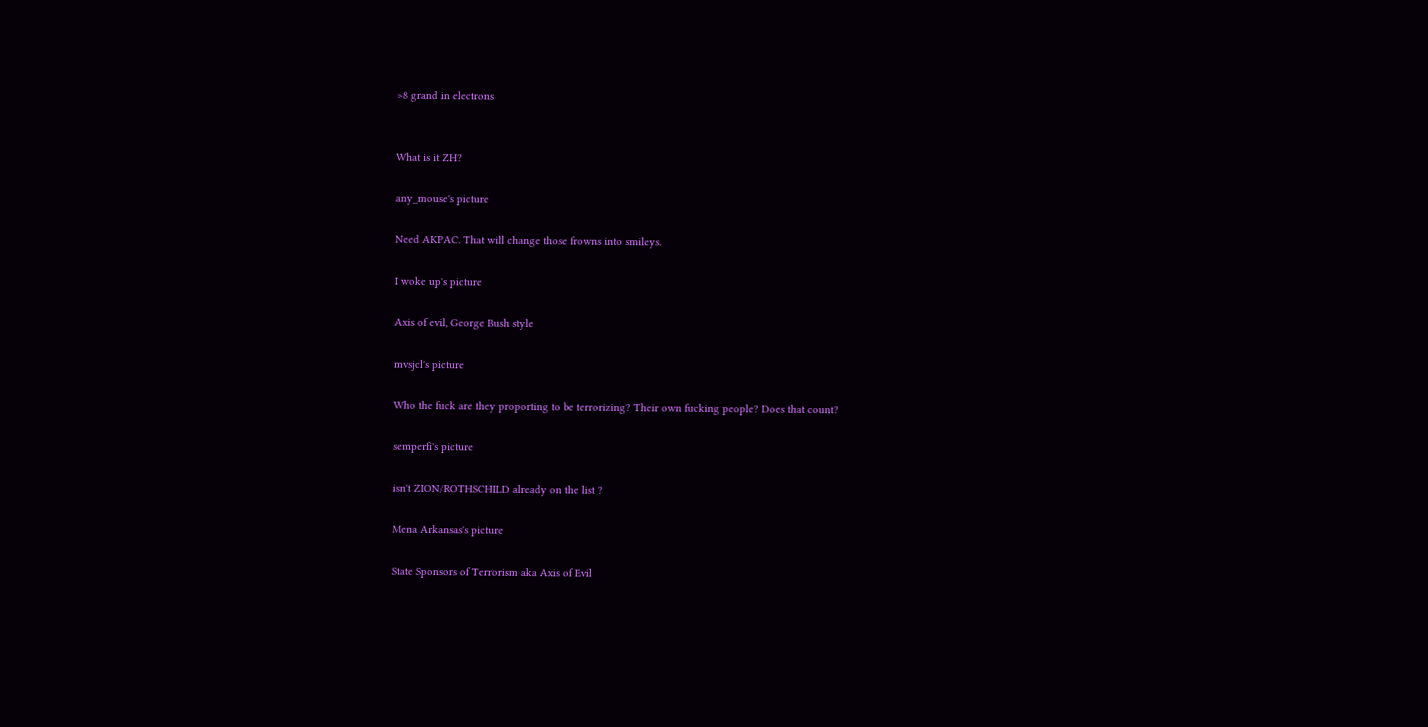>8 grand in electrons


What is it ZH?

any_mouse's picture

Need AKPAC. That will change those frowns into smileys.

I woke up's picture

Axis of evil, George Bush style

mvsjcl's picture

Who the fuck are they proporting to be terrorizing? Their own fucking people? Does that count?

semperfi's picture

isn't ZION/ROTHSCHILD already on the list ?

Mena Arkansas's picture

State Sponsors of Terrorism aka Axis of Evil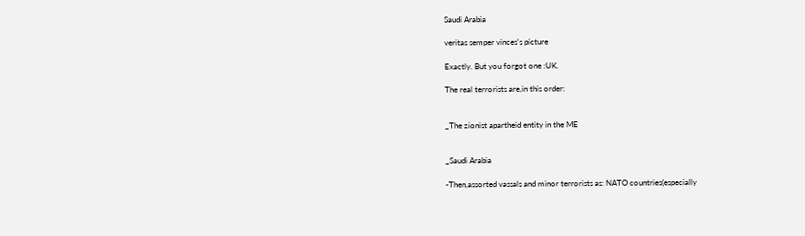Saudi Arabia

veritas semper vinces's picture

Exactly. But you forgot one :UK.

The real terrorists are,in this order:


_The zionist apartheid entity in the ME


_Saudi Arabia

-Then,assorted vassals and minor terrorists as: NATO countries(especially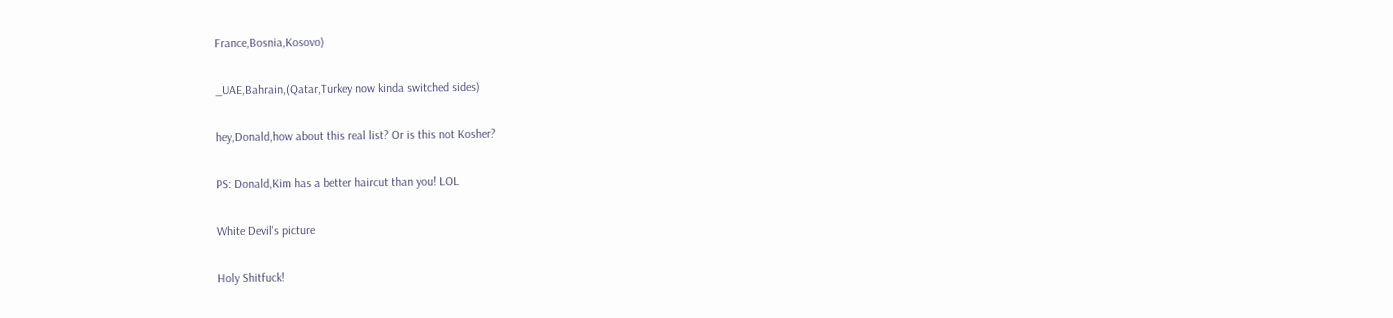France,Bosnia,Kosovo)

_UAE,Bahrain,(Qatar,Turkey now kinda switched sides)

hey,Donald,how about this real list? Or is this not Kosher?

PS: Donald,Kim has a better haircut than you! LOL

White Devil's picture

Holy Shitfuck!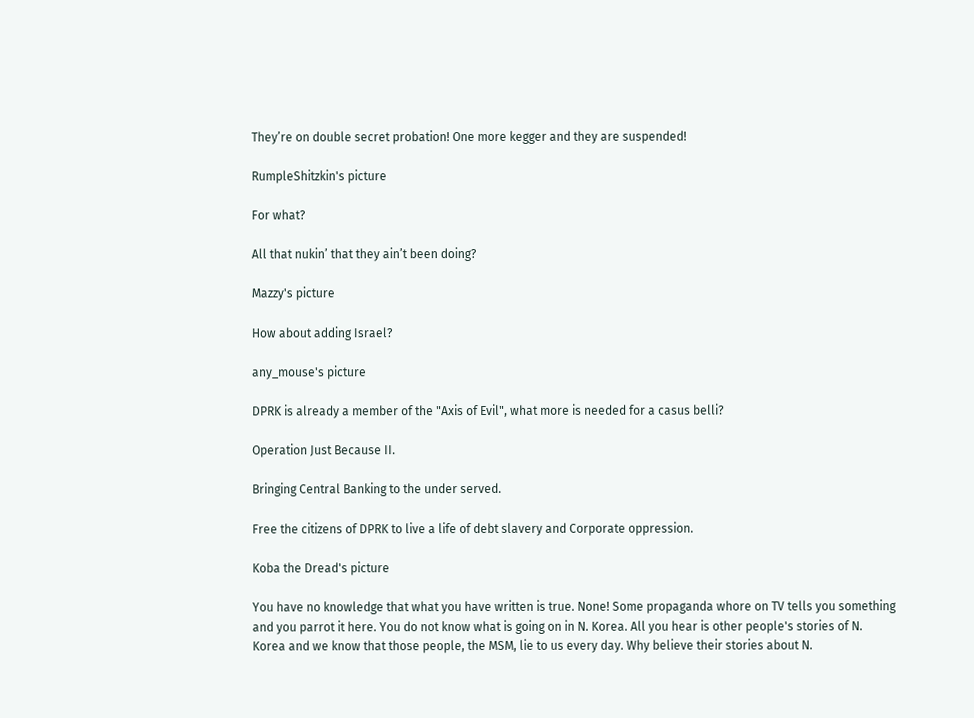They’re on double secret probation! One more kegger and they are suspended!

RumpleShitzkin's picture

For what?

All that nukin’ that they ain’t been doing?

Mazzy's picture

How about adding Israel?

any_mouse's picture

DPRK is already a member of the "Axis of Evil", what more is needed for a casus belli?

Operation Just Because II.

Bringing Central Banking to the under served.

Free the citizens of DPRK to live a life of debt slavery and Corporate oppression.

Koba the Dread's picture

You have no knowledge that what you have written is true. None! Some propaganda whore on TV tells you something and you parrot it here. You do not know what is going on in N. Korea. All you hear is other people's stories of N. Korea and we know that those people, the MSM, lie to us every day. Why believe their stories about N.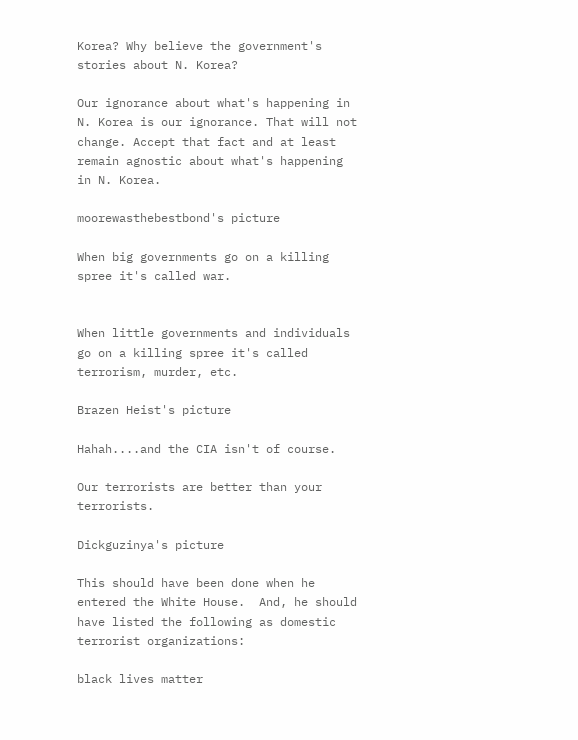Korea? Why believe the government's stories about N. Korea?

Our ignorance about what's happening in N. Korea is our ignorance. That will not change. Accept that fact and at least remain agnostic about what's happening in N. Korea.

moorewasthebestbond's picture

When big governments go on a killing spree it's called war.


When little governments and individuals go on a killing spree it's called terrorism, murder, etc.

Brazen Heist's picture

Hahah....and the CIA isn't of course.

Our terrorists are better than your terrorists.

Dickguzinya's picture

This should have been done when he entered the White House.  And, he should have listed the following as domestic terrorist organizations:

black lives matter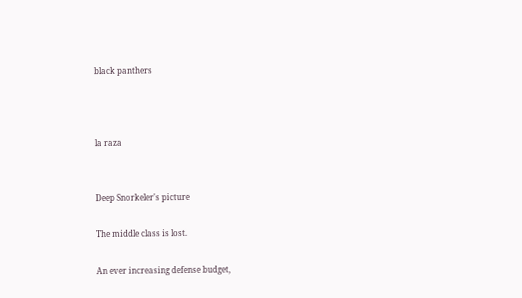black panthers



la raza


Deep Snorkeler's picture

The middle class is lost.

An ever increasing defense budget,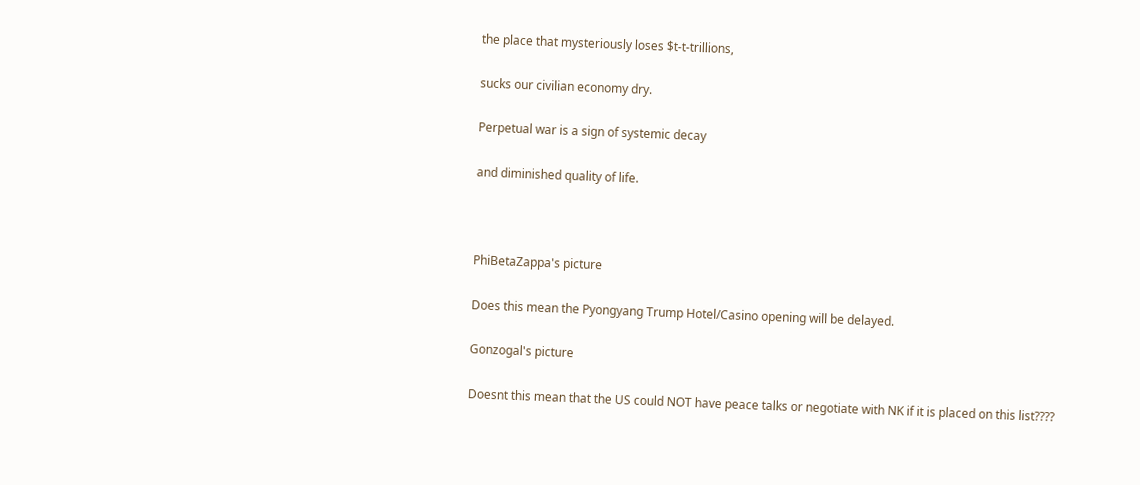the place that mysteriously loses $t-t-trillions,

sucks our civilian economy dry.

Perpetual war is a sign of systemic decay

and diminished quality of life.



PhiBetaZappa's picture

Does this mean the Pyongyang Trump Hotel/Casino opening will be delayed.

Gonzogal's picture

Doesnt this mean that the US could NOT have peace talks or negotiate with NK if it is placed on this list????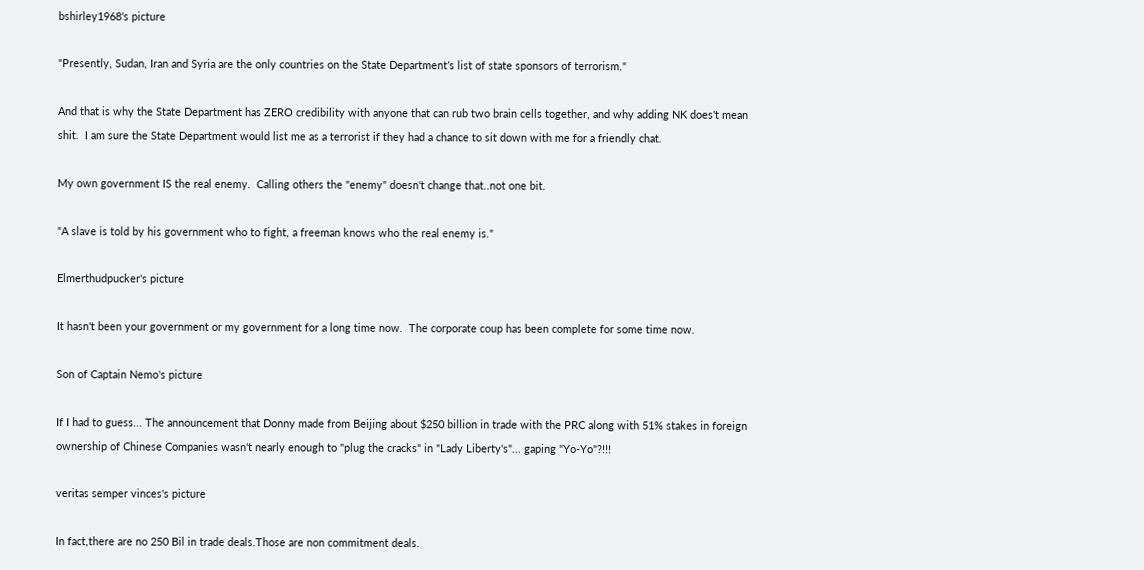bshirley1968's picture

"Presently, Sudan, Iran and Syria are the only countries on the State Department’s list of state sponsors of terrorism."

And that is why the State Department has ZERO credibility with anyone that can rub two brain cells together, and why adding NK does't mean shit.  I am sure the State Department would list me as a terrorist if they had a chance to sit down with me for a friendly chat.

My own government IS the real enemy.  Calling others the "enemy" doesn't change that..not one bit.

"A slave is told by his government who to fight, a freeman knows who the real enemy is."

Elmerthudpucker's picture

It hasn't been your government or my government for a long time now.  The corporate coup has been complete for some time now.

Son of Captain Nemo's picture

If I had to guess... The announcement that Donny made from Beijing about $250 billion in trade with the PRC along with 51% stakes in foreign ownership of Chinese Companies wasn't nearly enough to "plug the cracks" in "Lady Liberty's"... gaping "Yo-Yo"?!!!

veritas semper vinces's picture

In fact,there are no 250 Bil in trade deals.Those are non commitment deals.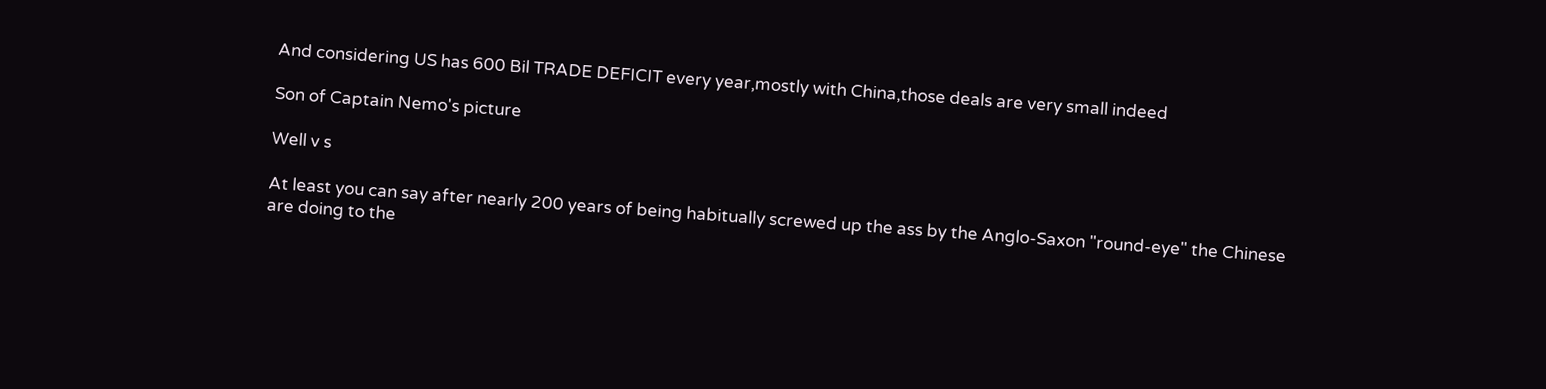And considering US has 600 Bil TRADE DEFICIT every year,mostly with China,those deals are very small indeed

Son of Captain Nemo's picture

Well v s

At least you can say after nearly 200 years of being habitually screwed up the ass by the Anglo-Saxon "round-eye" the Chinese are doing to the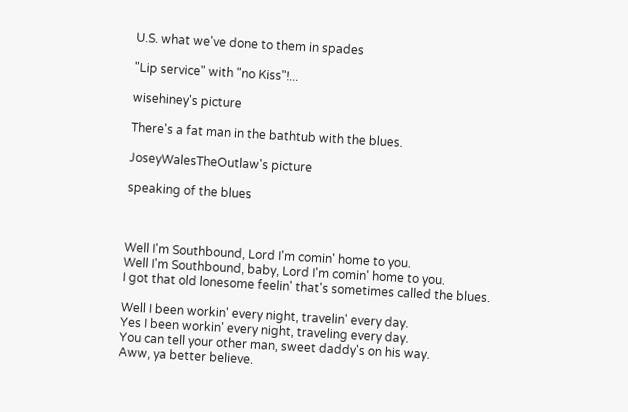U.S. what we've done to them in spades

"Lip service" with "no Kiss"!...

wisehiney's picture

There's a fat man in the bathtub with the blues.

JoseyWalesTheOutlaw's picture

speaking of the blues



Well I'm Southbound, Lord I'm comin' home to you.
Well I'm Southbound, baby, Lord I'm comin' home to you.
I got that old lonesome feelin' that's sometimes called the blues.

Well I been workin' every night, travelin' every day.
Yes I been workin' every night, traveling every day.
You can tell your other man, sweet daddy's on his way.
Aww, ya better believe.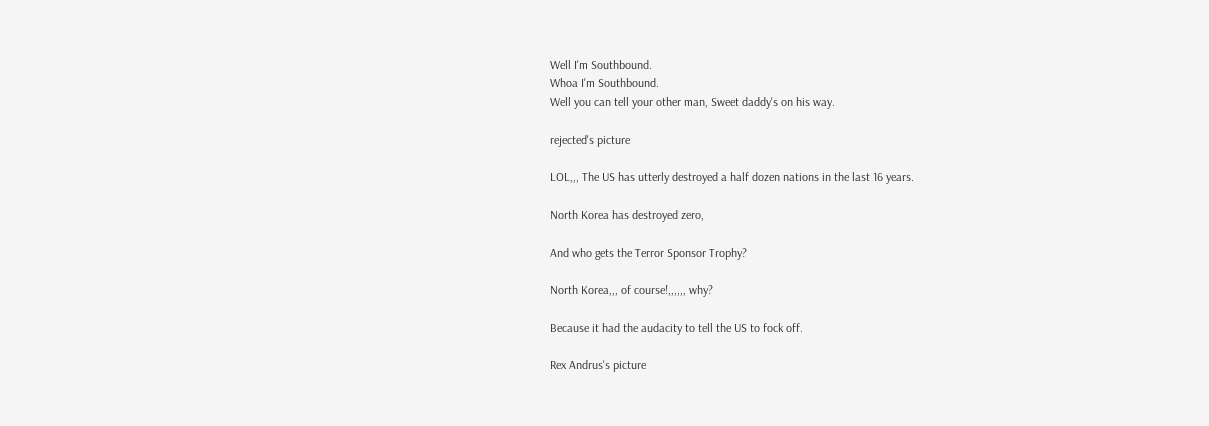Well I'm Southbound.
Whoa I'm Southbound.
Well you can tell your other man, Sweet daddy's on his way.

rejected's picture

LOL,,, The US has utterly destroyed a half dozen nations in the last 16 years.

North Korea has destroyed zero,

And who gets the Terror Sponsor Trophy?

North Korea,,, of course!,,,,,, why?

Because it had the audacity to tell the US to fock off.

Rex Andrus's picture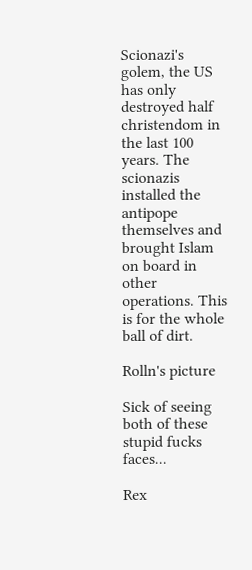Scionazi's golem, the US has only destroyed half christendom in the last 100 years. The scionazis installed the antipope themselves and brought Islam on board in other operations. This is for the whole ball of dirt.

Rolln's picture

Sick of seeing both of these stupid fucks faces...

Rex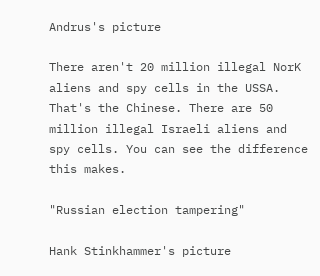Andrus's picture

There aren't 20 million illegal NorK aliens and spy cells in the USSA. That's the Chinese. There are 50 million illegal Israeli aliens and spy cells. You can see the difference this makes.

"Russian election tampering"

Hank Stinkhammer's picture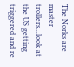The Norks are master trollers...look at the US getting triggered and re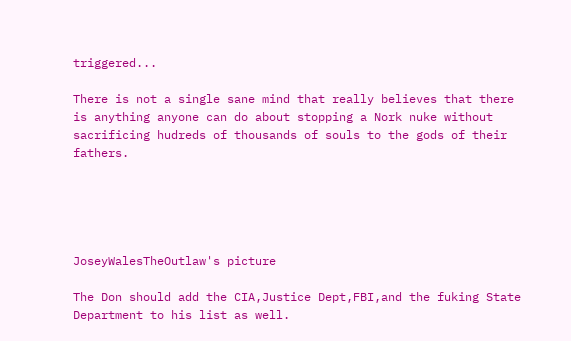triggered...

There is not a single sane mind that really believes that there is anything anyone can do about stopping a Nork nuke without sacrificing hudreds of thousands of souls to the gods of their fathers.





JoseyWalesTheOutlaw's picture

The Don should add the CIA,Justice Dept,FBI,and the fuking State Department to his list as well.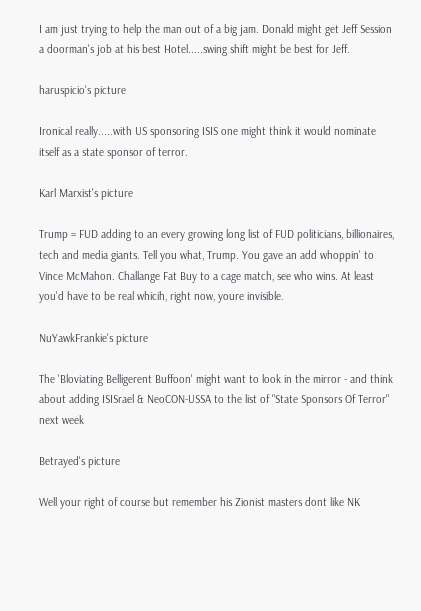I am just trying to help the man out of a big jam. Donald might get Jeff Session a doorman's job at his best Hotel.....swing shift might be best for Jeff.

haruspicio's picture

Ironical really.....with US sponsoring ISIS one might think it would nominate itself as a state sponsor of terror.

Karl Marxist's picture

Trump = FUD adding to an every growing long list of FUD politicians, billionaires, tech and media giants. Tell you what, Trump. You gave an add whoppin' to Vince McMahon. Challange Fat Buy to a cage match, see who wins. At least you'd have to be real whicih, right now, youre invisible.

NuYawkFrankie's picture

The 'Bloviating Belligerent Buffoon' might want to look in the mirror - and think about adding ISISrael & NeoCON-USSA to the list of "State Sponsors Of Terror" next week

Betrayed's picture

Well your right of course but remember his Zionist masters dont like NK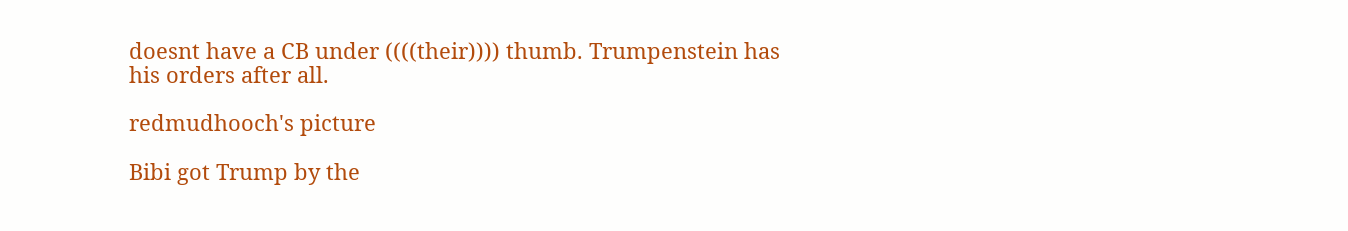doesnt have a CB under ((((their)))) thumb. Trumpenstein has his orders after all.

redmudhooch's picture

Bibi got Trump by the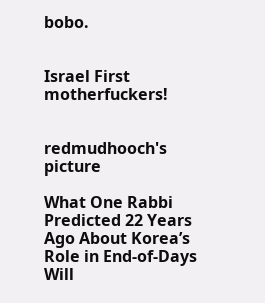bobo.


Israel First motherfuckers!


redmudhooch's picture

What One Rabbi Predicted 22 Years Ago About Korea’s Role in End-of-Days Will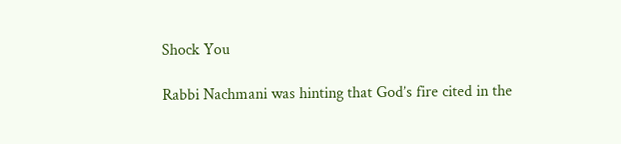Shock You

Rabbi Nachmani was hinting that God’s fire cited in the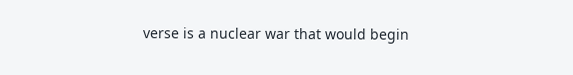verse is a nuclear war that would begin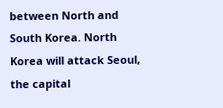between North and South Korea. North Korea will attack Seoul, the capital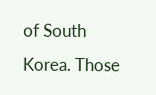of South Korea. Those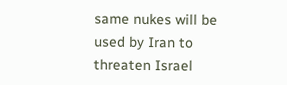same nukes will be used by Iran to threaten Israel